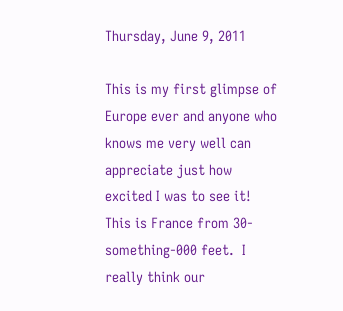Thursday, June 9, 2011

This is my first glimpse of Europe ever and anyone who knows me very well can appreciate just how excited I was to see it!  This is France from 30-something-000 feet.  I really think our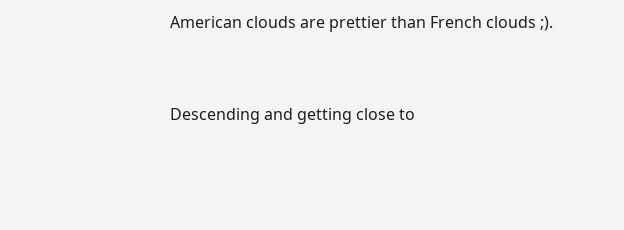American clouds are prettier than French clouds ;).


Descending and getting close to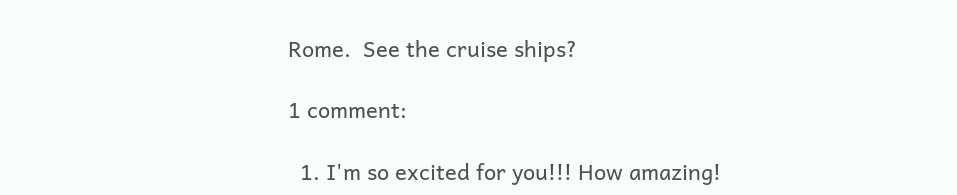Rome.  See the cruise ships?

1 comment:

  1. I'm so excited for you!!! How amazing!